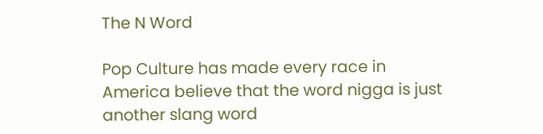The N Word

Pop Culture has made every race in America believe that the word nigga is just another slang word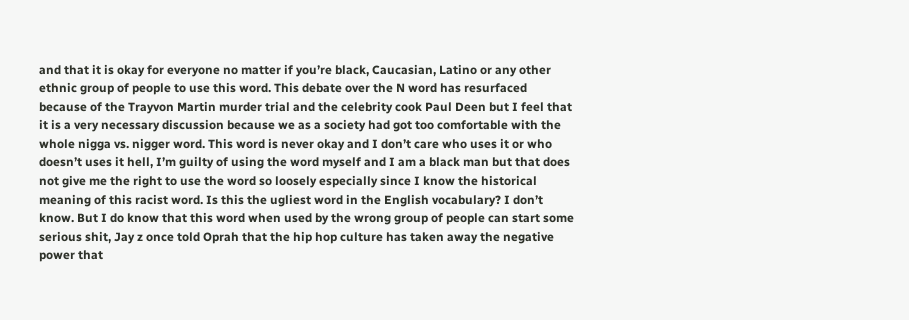and that it is okay for everyone no matter if you’re black, Caucasian, Latino or any other ethnic group of people to use this word. This debate over the N word has resurfaced because of the Trayvon Martin murder trial and the celebrity cook Paul Deen but I feel that it is a very necessary discussion because we as a society had got too comfortable with the whole nigga vs. nigger word. This word is never okay and I don’t care who uses it or who doesn’t uses it hell, I’m guilty of using the word myself and I am a black man but that does not give me the right to use the word so loosely especially since I know the historical meaning of this racist word. Is this the ugliest word in the English vocabulary? I don’t know. But I do know that this word when used by the wrong group of people can start some serious shit, Jay z once told Oprah that the hip hop culture has taken away the negative power that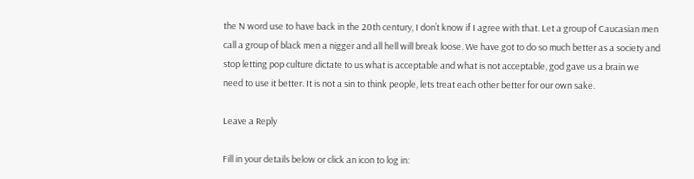the N word use to have back in the 20th century, I don’t know if I agree with that. Let a group of Caucasian men call a group of black men a nigger and all hell will break loose. We have got to do so much better as a society and stop letting pop culture dictate to us what is acceptable and what is not acceptable, god gave us a brain we need to use it better. It is not a sin to think people, lets treat each other better for our own sake.

Leave a Reply

Fill in your details below or click an icon to log in: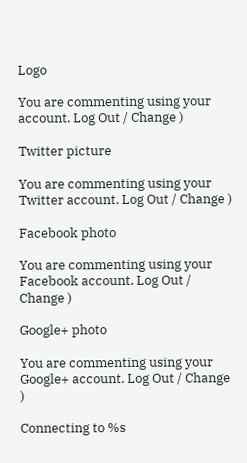Logo

You are commenting using your account. Log Out / Change )

Twitter picture

You are commenting using your Twitter account. Log Out / Change )

Facebook photo

You are commenting using your Facebook account. Log Out / Change )

Google+ photo

You are commenting using your Google+ account. Log Out / Change )

Connecting to %s